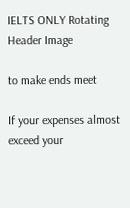IELTS ONLY Rotating Header Image

to make ends meet

If your expenses almost exceed your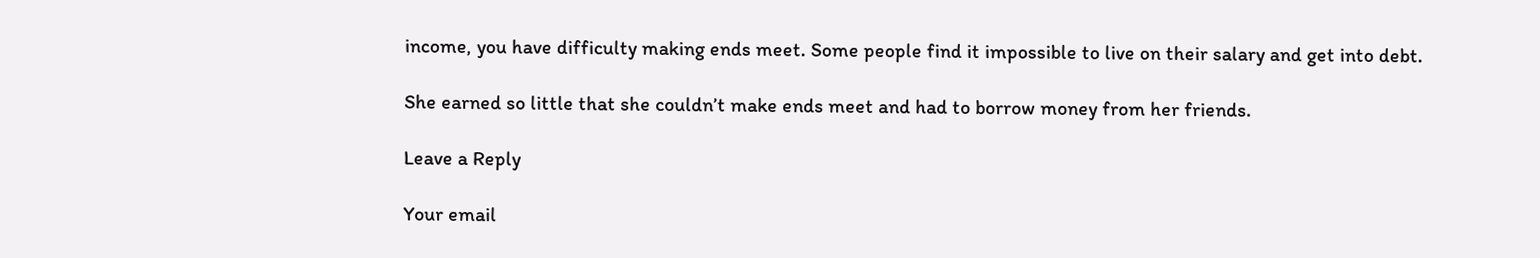income, you have difficulty making ends meet. Some people find it impossible to live on their salary and get into debt.

She earned so little that she couldn’t make ends meet and had to borrow money from her friends.

Leave a Reply

Your email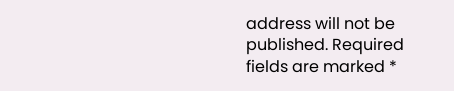address will not be published. Required fields are marked *